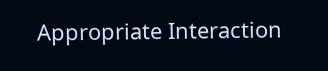Appropriate Interaction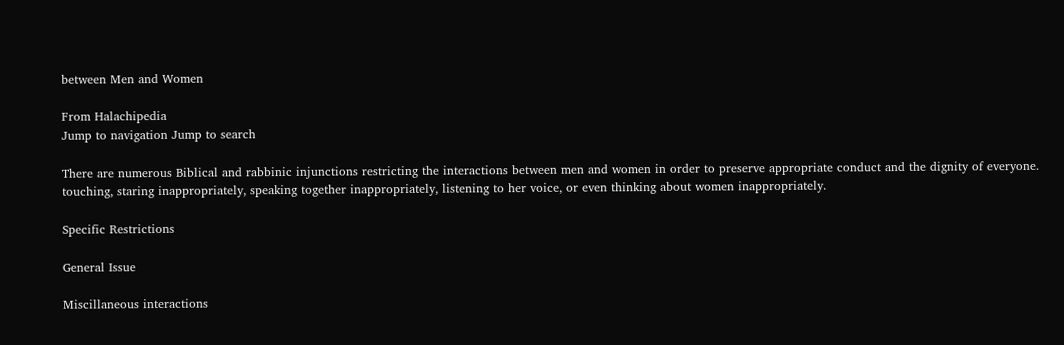between Men and Women

From Halachipedia
Jump to navigation Jump to search

There are numerous Biblical and rabbinic injunctions restricting the interactions between men and women in order to preserve appropriate conduct and the dignity of everyone. touching, staring inappropriately, speaking together inappropriately, listening to her voice, or even thinking about women inappropriately.

Specific Restrictions

General Issue

Miscillaneous interactions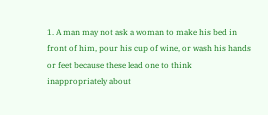1. A man may not ask a woman to make his bed in front of him, pour his cup of wine, or wash his hands or feet because these lead one to think inappropriately about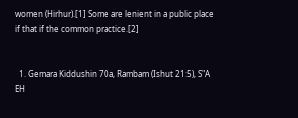women (Hirhur).[1] Some are lenient in a public place if that if the common practice.[2]


  1. Gemara Kiddushin 70a, Rambam (Ishut 21:5), S"A EH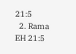21:5
  2. Rama EH 21:5